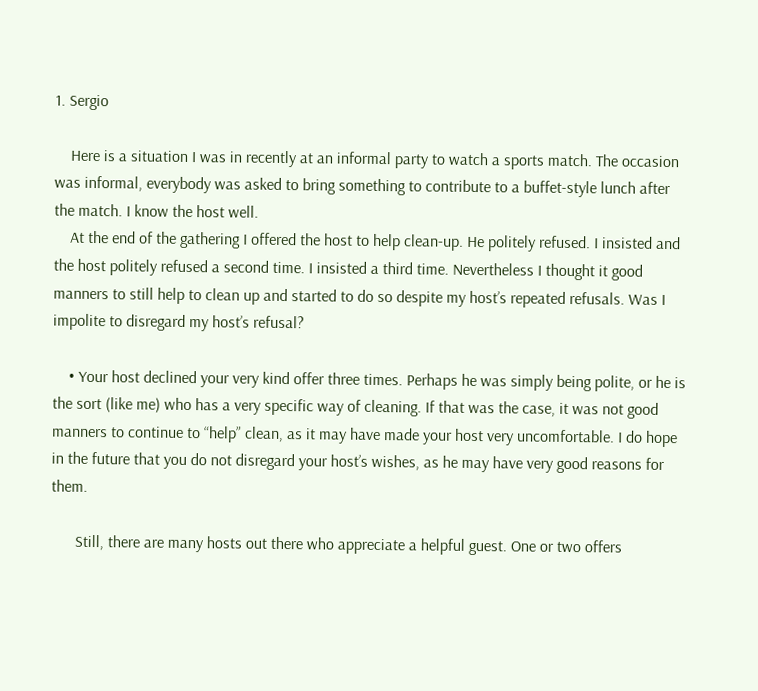1. Sergio

    Here is a situation I was in recently at an informal party to watch a sports match. The occasion was informal, everybody was asked to bring something to contribute to a buffet-style lunch after the match. I know the host well.
    At the end of the gathering I offered the host to help clean-up. He politely refused. I insisted and the host politely refused a second time. I insisted a third time. Nevertheless I thought it good manners to still help to clean up and started to do so despite my host’s repeated refusals. Was I impolite to disregard my host’s refusal?

    • Your host declined your very kind offer three times. Perhaps he was simply being polite, or he is the sort (like me) who has a very specific way of cleaning. If that was the case, it was not good manners to continue to “help” clean, as it may have made your host very uncomfortable. I do hope in the future that you do not disregard your host’s wishes, as he may have very good reasons for them.

      Still, there are many hosts out there who appreciate a helpful guest. One or two offers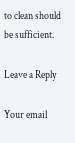to clean should be sufficient.

Leave a Reply

Your email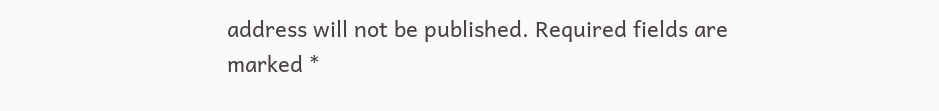address will not be published. Required fields are marked *